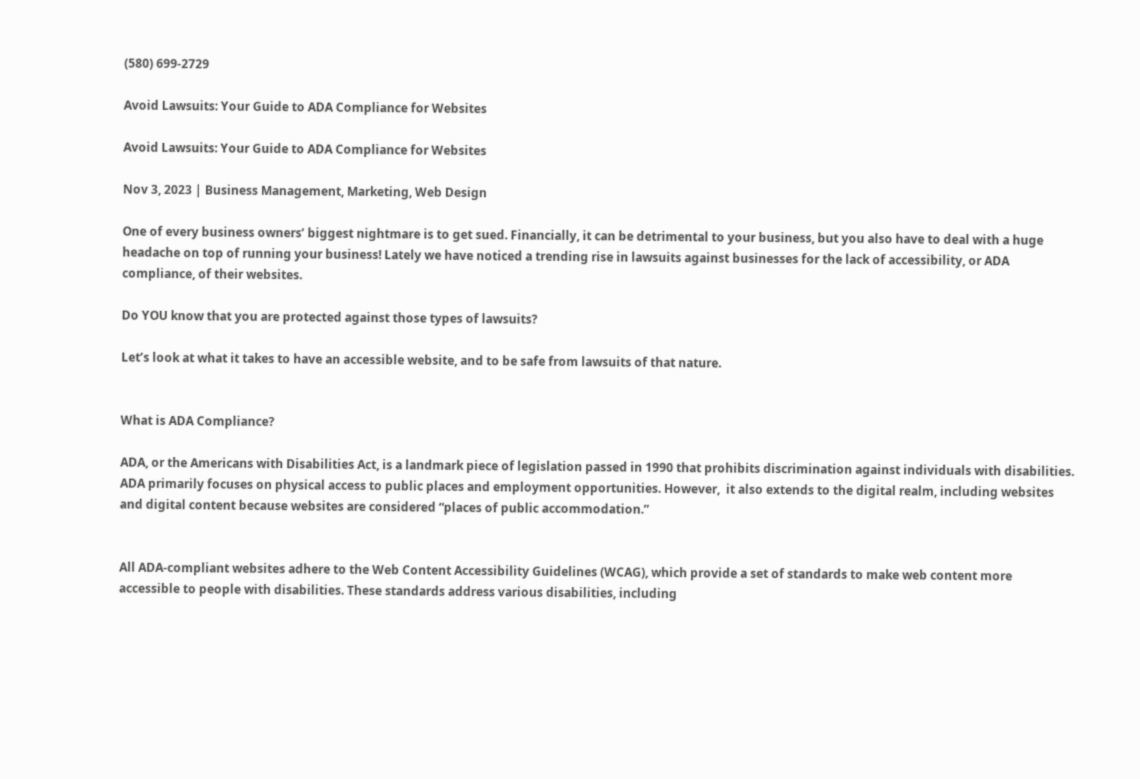(580) 699-2729

Avoid Lawsuits: Your Guide to ADA Compliance for Websites

Avoid Lawsuits: Your Guide to ADA Compliance for Websites

Nov 3, 2023 | Business Management, Marketing, Web Design

One of every business owners’ biggest nightmare is to get sued. Financially, it can be detrimental to your business, but you also have to deal with a huge headache on top of running your business! Lately we have noticed a trending rise in lawsuits against businesses for the lack of accessibility, or ADA compliance, of their websites.

Do YOU know that you are protected against those types of lawsuits?

Let’s look at what it takes to have an accessible website, and to be safe from lawsuits of that nature.


What is ADA Compliance?

ADA, or the Americans with Disabilities Act, is a landmark piece of legislation passed in 1990 that prohibits discrimination against individuals with disabilities. ADA primarily focuses on physical access to public places and employment opportunities. However,  it also extends to the digital realm, including websites and digital content because websites are considered “places of public accommodation.”


All ADA-compliant websites adhere to the Web Content Accessibility Guidelines (WCAG), which provide a set of standards to make web content more accessible to people with disabilities. These standards address various disabilities, including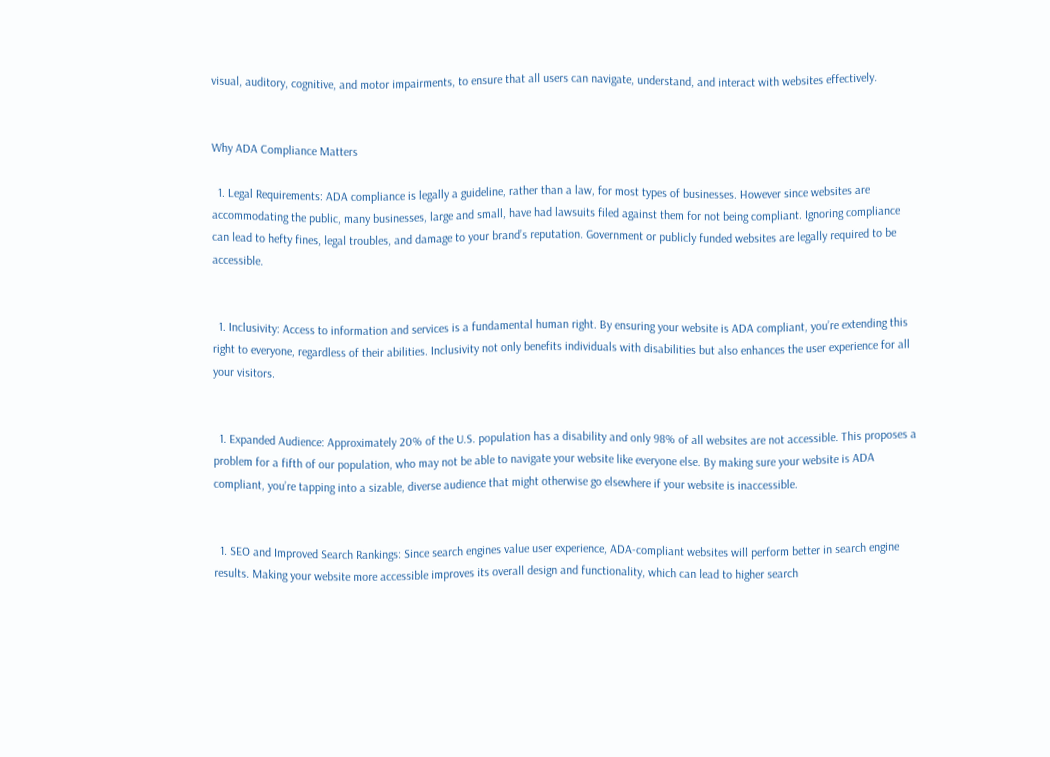visual, auditory, cognitive, and motor impairments, to ensure that all users can navigate, understand, and interact with websites effectively.


Why ADA Compliance Matters

  1. Legal Requirements: ADA compliance is legally a guideline, rather than a law, for most types of businesses. However since websites are accommodating the public, many businesses, large and small, have had lawsuits filed against them for not being compliant. Ignoring compliance can lead to hefty fines, legal troubles, and damage to your brand’s reputation. Government or publicly funded websites are legally required to be accessible.


  1. Inclusivity: Access to information and services is a fundamental human right. By ensuring your website is ADA compliant, you’re extending this right to everyone, regardless of their abilities. Inclusivity not only benefits individuals with disabilities but also enhances the user experience for all your visitors.


  1. Expanded Audience: Approximately 20% of the U.S. population has a disability and only 98% of all websites are not accessible. This proposes a problem for a fifth of our population, who may not be able to navigate your website like everyone else. By making sure your website is ADA compliant, you’re tapping into a sizable, diverse audience that might otherwise go elsewhere if your website is inaccessible.


  1. SEO and Improved Search Rankings: Since search engines value user experience, ADA-compliant websites will perform better in search engine results. Making your website more accessible improves its overall design and functionality, which can lead to higher search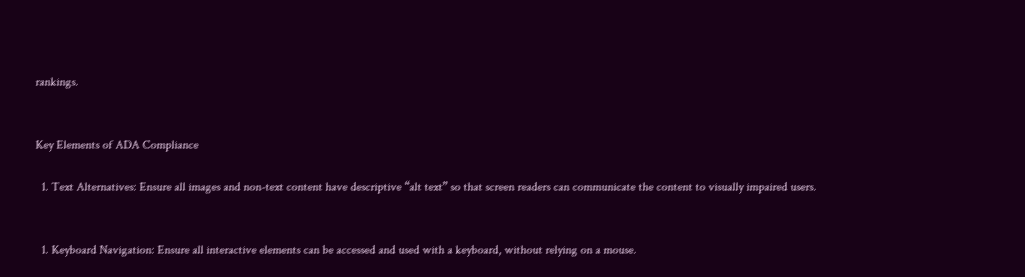rankings.


Key Elements of ADA Compliance

  1. Text Alternatives: Ensure all images and non-text content have descriptive “alt text” so that screen readers can communicate the content to visually impaired users.


  1. Keyboard Navigation: Ensure all interactive elements can be accessed and used with a keyboard, without relying on a mouse.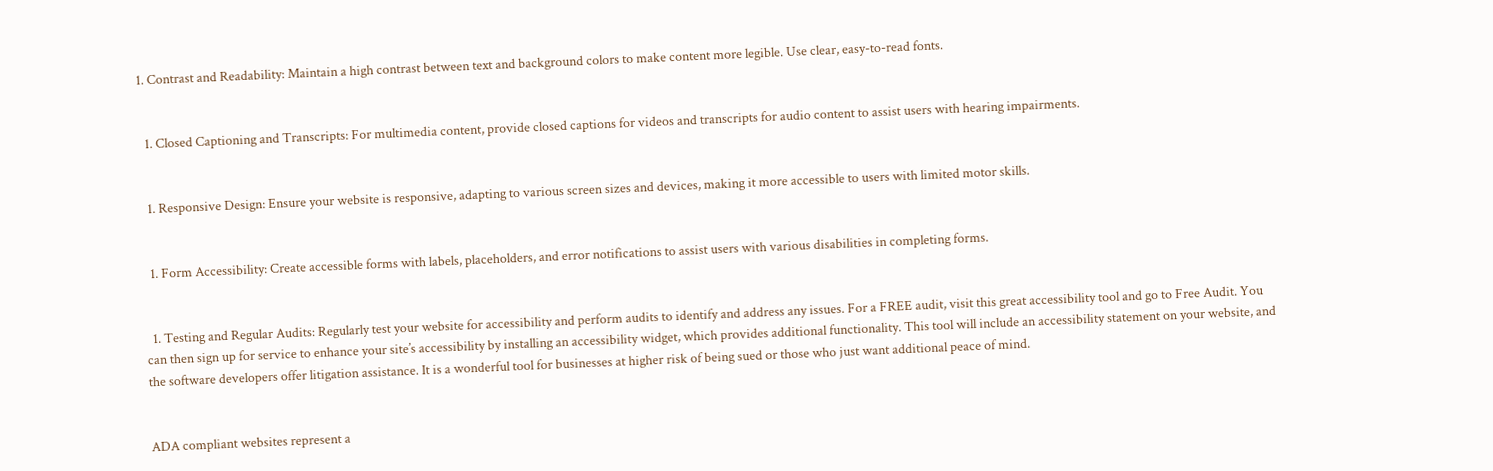1. Contrast and Readability: Maintain a high contrast between text and background colors to make content more legible. Use clear, easy-to-read fonts.


  1. Closed Captioning and Transcripts: For multimedia content, provide closed captions for videos and transcripts for audio content to assist users with hearing impairments.


  1. Responsive Design: Ensure your website is responsive, adapting to various screen sizes and devices, making it more accessible to users with limited motor skills.


  1. Form Accessibility: Create accessible forms with labels, placeholders, and error notifications to assist users with various disabilities in completing forms.


  1. Testing and Regular Audits: Regularly test your website for accessibility and perform audits to identify and address any issues. For a FREE audit, visit this great accessibility tool and go to Free Audit. You can then sign up for service to enhance your site’s accessibility by installing an accessibility widget, which provides additional functionality. This tool will include an accessibility statement on your website, and the software developers offer litigation assistance. It is a wonderful tool for businesses at higher risk of being sued or those who just want additional peace of mind.


ADA compliant websites represent a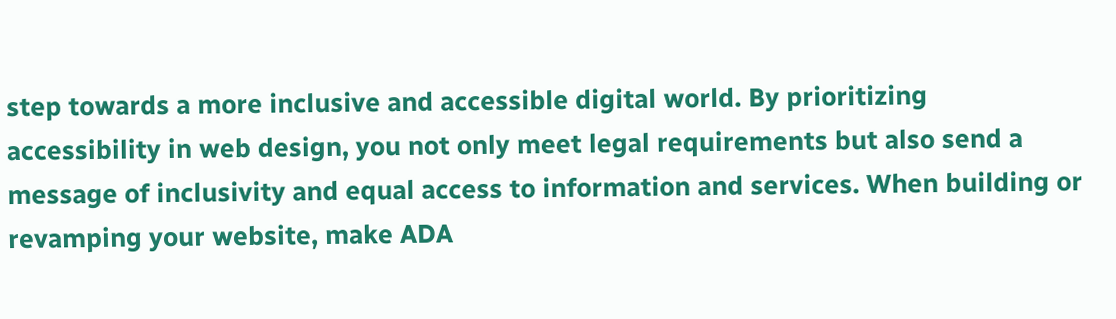step towards a more inclusive and accessible digital world. By prioritizing accessibility in web design, you not only meet legal requirements but also send a message of inclusivity and equal access to information and services. When building or revamping your website, make ADA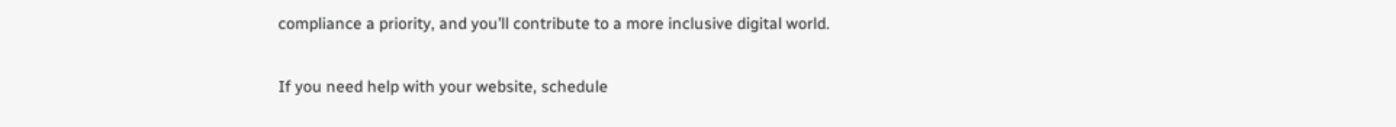compliance a priority, and you’ll contribute to a more inclusive digital world.


If you need help with your website, schedule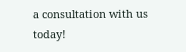a consultation with us today!